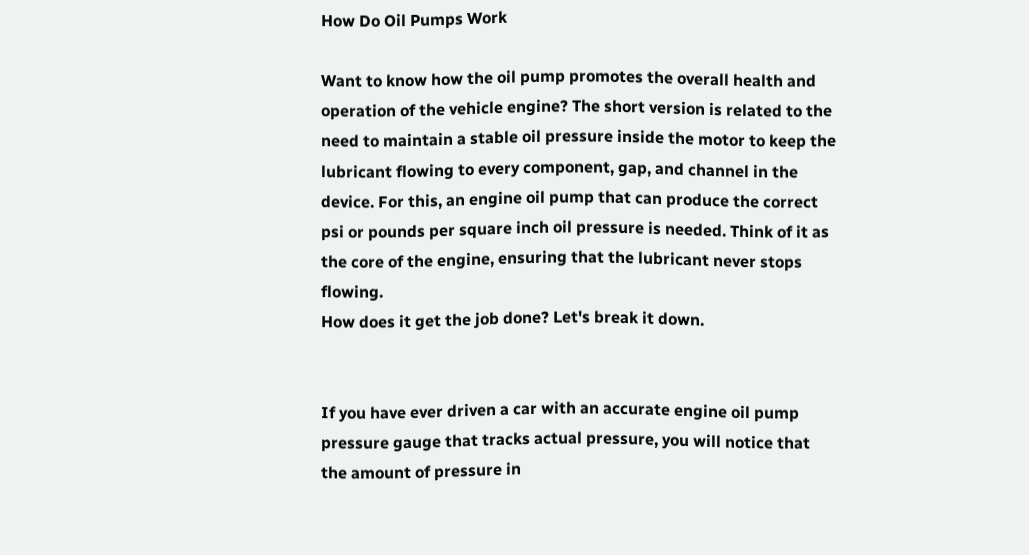How Do Oil Pumps Work

Want to know how the oil pump promotes the overall health and operation of the vehicle engine? The short version is related to the need to maintain a stable oil pressure inside the motor to keep the lubricant flowing to every component, gap, and channel in the device. For this, an engine oil pump that can produce the correct psi or pounds per square inch oil pressure is needed. Think of it as the core of the engine, ensuring that the lubricant never stops flowing.
How does it get the job done? Let's break it down.


If you have ever driven a car with an accurate engine oil pump pressure gauge that tracks actual pressure, you will notice that the amount of pressure in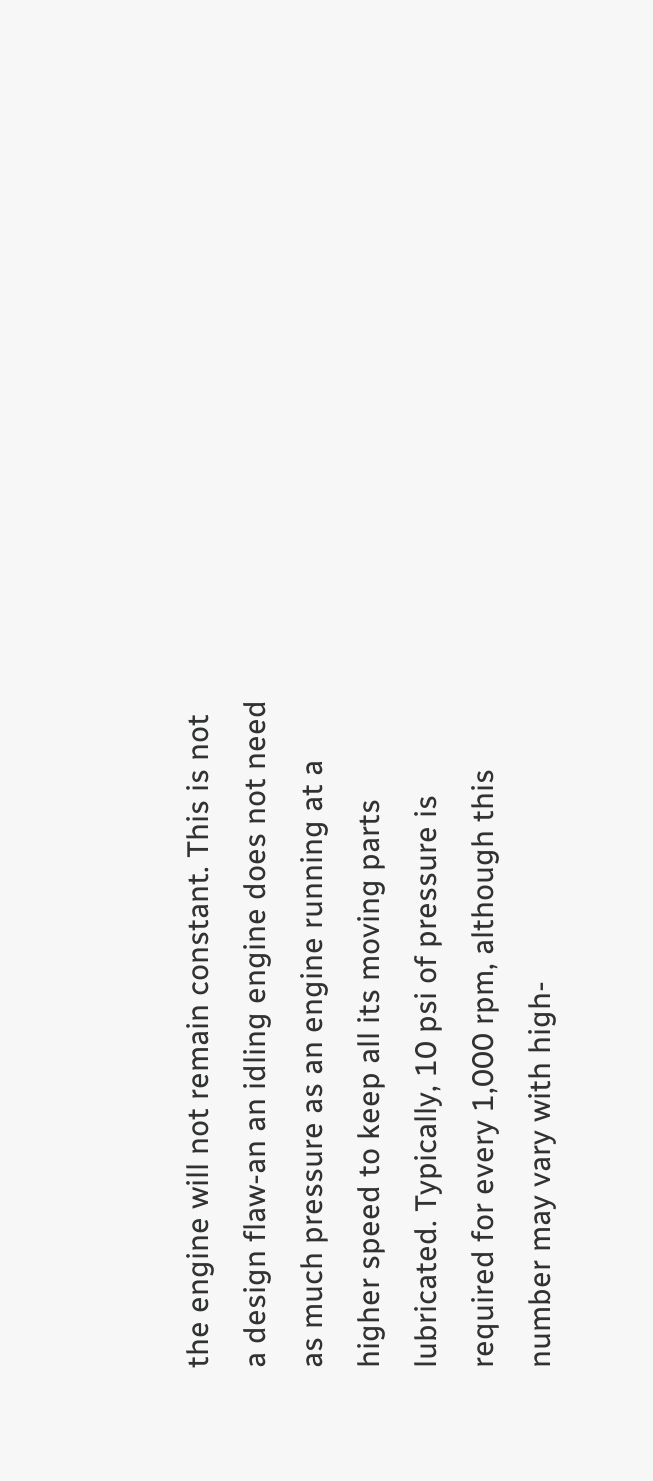the engine will not remain constant. This is not a design flaw-an an idling engine does not need as much pressure as an engine running at a higher speed to keep all its moving parts lubricated. Typically, 10 psi of pressure is required for every 1,000 rpm, although this number may vary with high-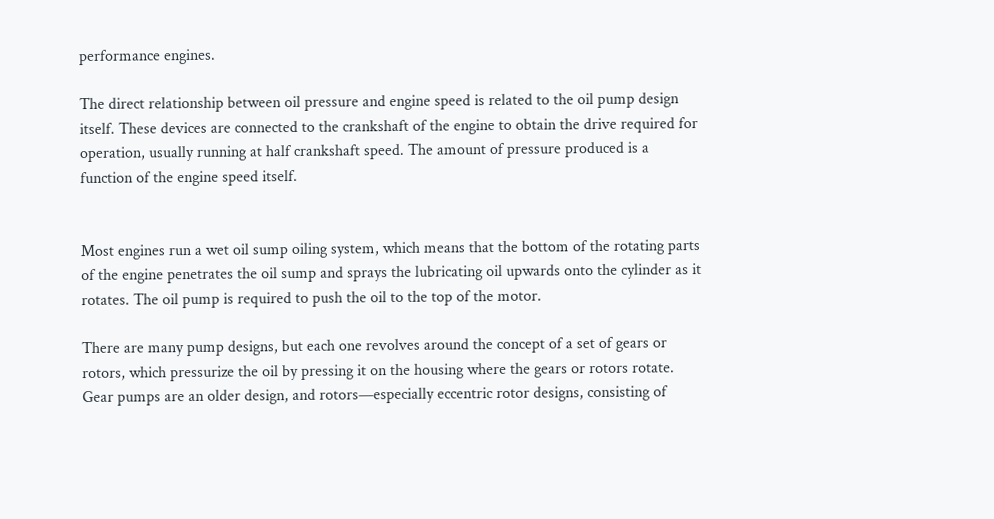performance engines.

The direct relationship between oil pressure and engine speed is related to the oil pump design itself. These devices are connected to the crankshaft of the engine to obtain the drive required for operation, usually running at half crankshaft speed. The amount of pressure produced is a function of the engine speed itself.


Most engines run a wet oil sump oiling system, which means that the bottom of the rotating parts of the engine penetrates the oil sump and sprays the lubricating oil upwards onto the cylinder as it rotates. The oil pump is required to push the oil to the top of the motor.

There are many pump designs, but each one revolves around the concept of a set of gears or rotors, which pressurize the oil by pressing it on the housing where the gears or rotors rotate. Gear pumps are an older design, and rotors—especially eccentric rotor designs, consisting of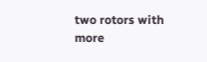two rotors with more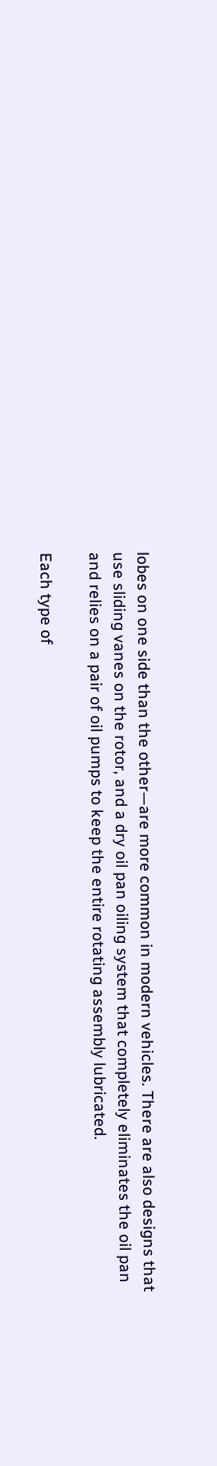lobes on one side than the other—are more common in modern vehicles. There are also designs that use sliding vanes on the rotor, and a dry oil pan oiling system that completely eliminates the oil pan and relies on a pair of oil pumps to keep the entire rotating assembly lubricated.

Each type of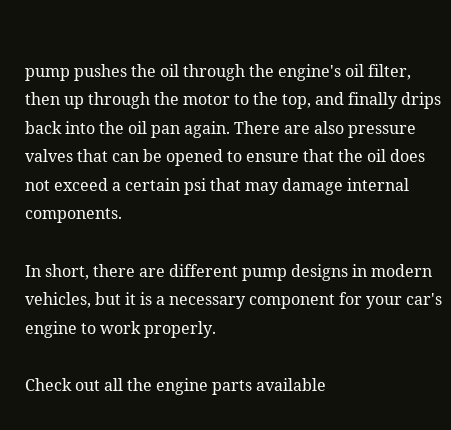pump pushes the oil through the engine's oil filter, then up through the motor to the top, and finally drips back into the oil pan again. There are also pressure valves that can be opened to ensure that the oil does not exceed a certain psi that may damage internal components.

In short, there are different pump designs in modern vehicles, but it is a necessary component for your car's engine to work properly.

Check out all the engine parts available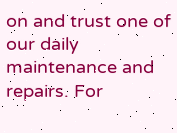on and trust one of our daily maintenance and repairs. For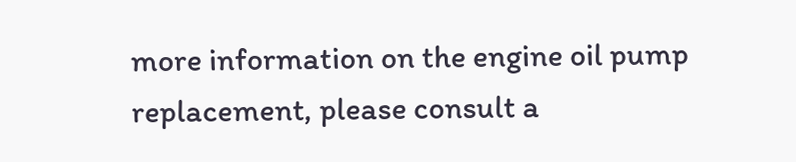more information on the engine oil pump replacement, please consult a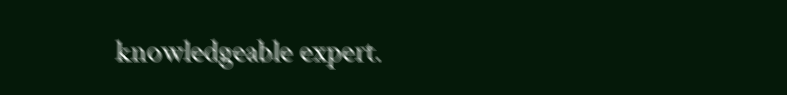knowledgeable expert.